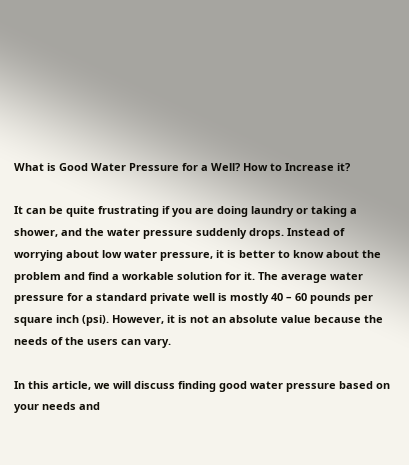What is Good Water Pressure for a Well? How to Increase it?

It can be quite frustrating if you are doing laundry or taking a shower, and the water pressure suddenly drops. Instead of worrying about low water pressure, it is better to know about the problem and find a workable solution for it. The average water pressure for a standard private well is mostly 40 – 60 pounds per square inch (psi). However, it is not an absolute value because the needs of the users can vary.

In this article, we will discuss finding good water pressure based on your needs and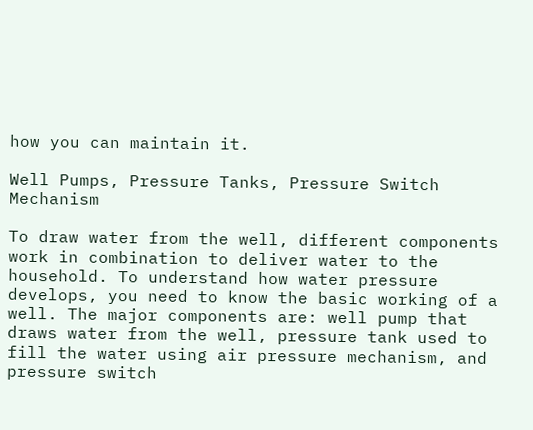how you can maintain it.

Well Pumps, Pressure Tanks, Pressure Switch Mechanism

To draw water from the well, different components work in combination to deliver water to the household. To understand how water pressure develops, you need to know the basic working of a well. The major components are: well pump that draws water from the well, pressure tank used to fill the water using air pressure mechanism, and pressure switch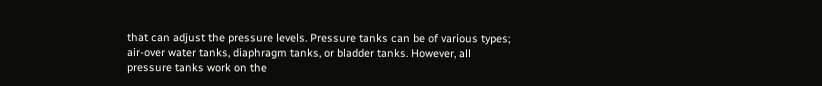that can adjust the pressure levels. Pressure tanks can be of various types; air-over water tanks, diaphragm tanks, or bladder tanks. However, all pressure tanks work on the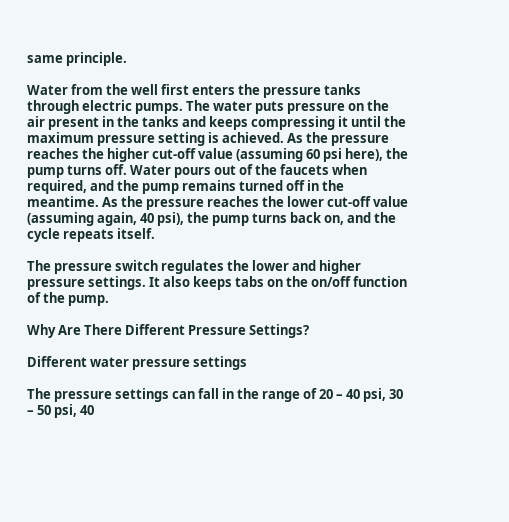same principle.

Water from the well first enters the pressure tanks through electric pumps. The water puts pressure on the air present in the tanks and keeps compressing it until the maximum pressure setting is achieved. As the pressure reaches the higher cut-off value (assuming 60 psi here), the pump turns off. Water pours out of the faucets when required, and the pump remains turned off in the meantime. As the pressure reaches the lower cut-off value (assuming again, 40 psi), the pump turns back on, and the cycle repeats itself.

The pressure switch regulates the lower and higher pressure settings. It also keeps tabs on the on/off function of the pump.

Why Are There Different Pressure Settings?

Different water pressure settings

The pressure settings can fall in the range of 20 – 40 psi, 30 – 50 psi, 40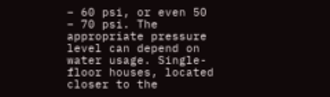– 60 psi, or even 50 – 70 psi. The appropriate pressure level can depend on water usage. Single-floor houses, located closer to the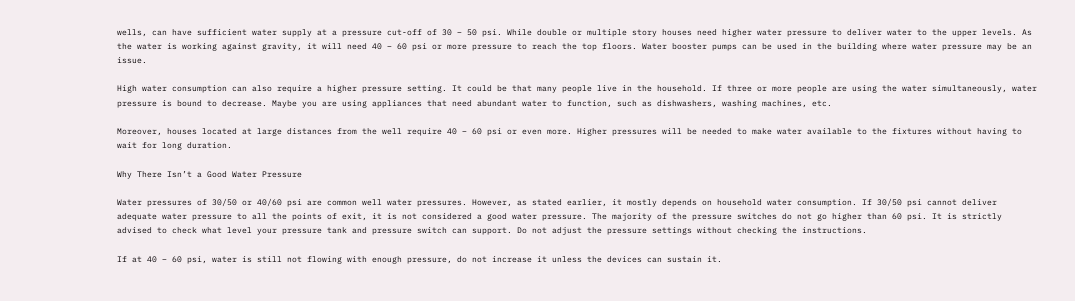wells, can have sufficient water supply at a pressure cut-off of 30 – 50 psi. While double or multiple story houses need higher water pressure to deliver water to the upper levels. As the water is working against gravity, it will need 40 – 60 psi or more pressure to reach the top floors. Water booster pumps can be used in the building where water pressure may be an issue.

High water consumption can also require a higher pressure setting. It could be that many people live in the household. If three or more people are using the water simultaneously, water pressure is bound to decrease. Maybe you are using appliances that need abundant water to function, such as dishwashers, washing machines, etc.

Moreover, houses located at large distances from the well require 40 – 60 psi or even more. Higher pressures will be needed to make water available to the fixtures without having to wait for long duration.

Why There Isn’t a Good Water Pressure

Water pressures of 30/50 or 40/60 psi are common well water pressures. However, as stated earlier, it mostly depends on household water consumption. If 30/50 psi cannot deliver adequate water pressure to all the points of exit, it is not considered a good water pressure. The majority of the pressure switches do not go higher than 60 psi. It is strictly advised to check what level your pressure tank and pressure switch can support. Do not adjust the pressure settings without checking the instructions.

If at 40 – 60 psi, water is still not flowing with enough pressure, do not increase it unless the devices can sustain it.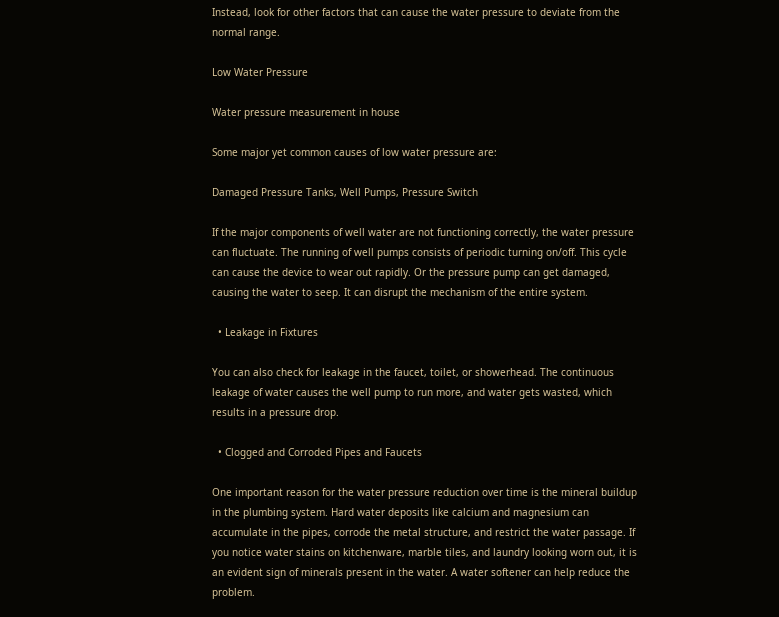Instead, look for other factors that can cause the water pressure to deviate from the normal range.

Low Water Pressure

Water pressure measurement in house

Some major yet common causes of low water pressure are:

Damaged Pressure Tanks, Well Pumps, Pressure Switch

If the major components of well water are not functioning correctly, the water pressure can fluctuate. The running of well pumps consists of periodic turning on/off. This cycle can cause the device to wear out rapidly. Or the pressure pump can get damaged, causing the water to seep. It can disrupt the mechanism of the entire system.

  • Leakage in Fixtures

You can also check for leakage in the faucet, toilet, or showerhead. The continuous leakage of water causes the well pump to run more, and water gets wasted, which results in a pressure drop.

  • Clogged and Corroded Pipes and Faucets

One important reason for the water pressure reduction over time is the mineral buildup in the plumbing system. Hard water deposits like calcium and magnesium can accumulate in the pipes, corrode the metal structure, and restrict the water passage. If you notice water stains on kitchenware, marble tiles, and laundry looking worn out, it is an evident sign of minerals present in the water. A water softener can help reduce the problem.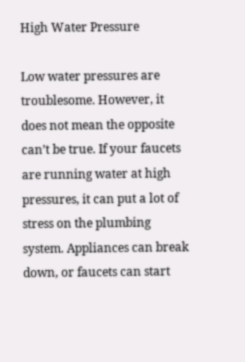High Water Pressure

Low water pressures are troublesome. However, it does not mean the opposite can’t be true. If your faucets are running water at high pressures, it can put a lot of stress on the plumbing system. Appliances can break down, or faucets can start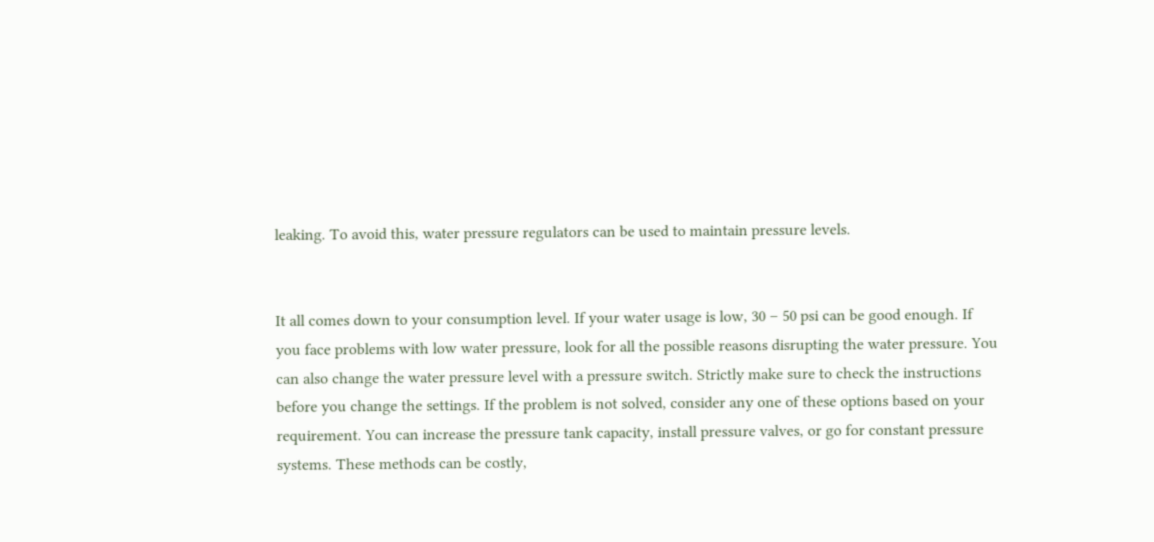leaking. To avoid this, water pressure regulators can be used to maintain pressure levels.


It all comes down to your consumption level. If your water usage is low, 30 – 50 psi can be good enough. If you face problems with low water pressure, look for all the possible reasons disrupting the water pressure. You can also change the water pressure level with a pressure switch. Strictly make sure to check the instructions before you change the settings. If the problem is not solved, consider any one of these options based on your requirement. You can increase the pressure tank capacity, install pressure valves, or go for constant pressure systems. These methods can be costly,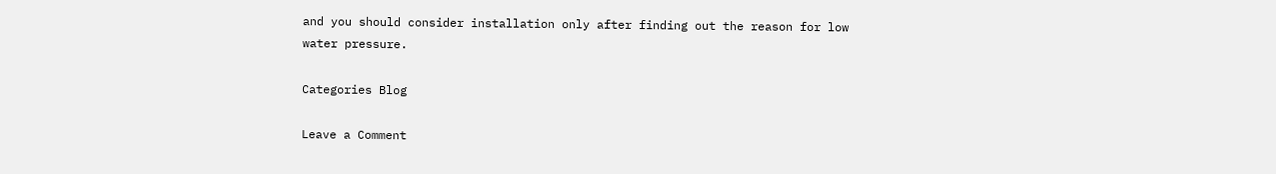and you should consider installation only after finding out the reason for low water pressure.

Categories Blog

Leave a Comment